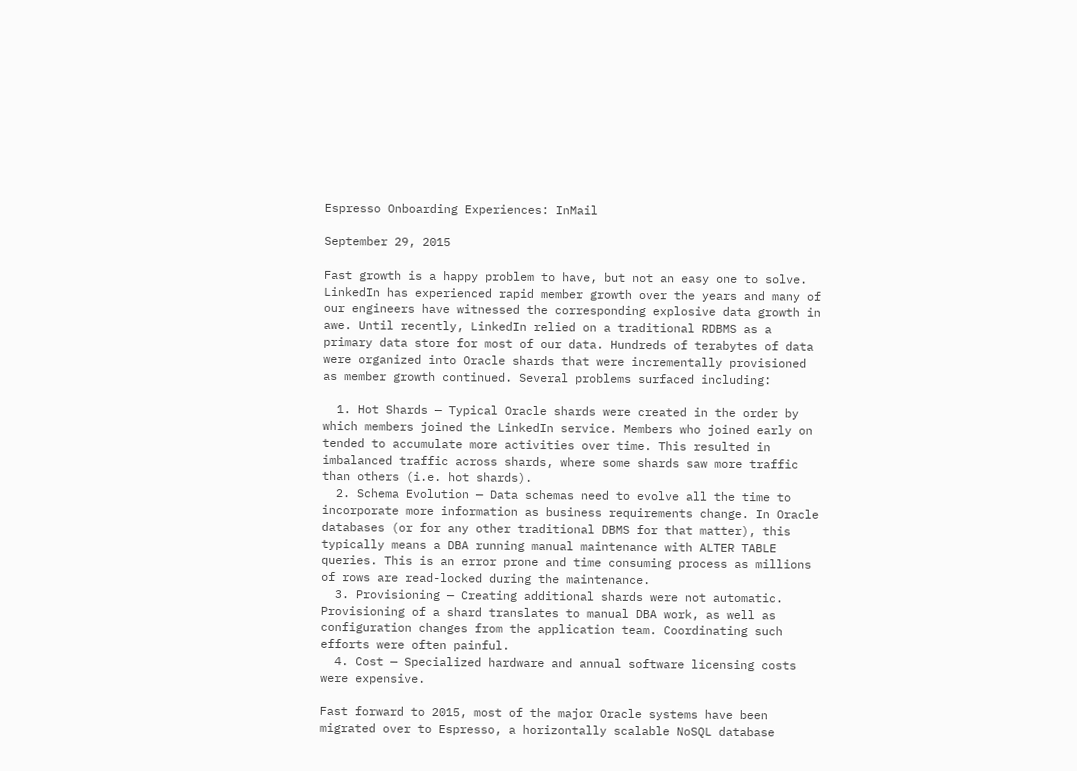Espresso Onboarding Experiences: InMail

September 29, 2015

Fast growth is a happy problem to have, but not an easy one to solve. LinkedIn has experienced rapid member growth over the years and many of our engineers have witnessed the corresponding explosive data growth in awe. Until recently, LinkedIn relied on a traditional RDBMS as a primary data store for most of our data. Hundreds of terabytes of data were organized into Oracle shards that were incrementally provisioned as member growth continued. Several problems surfaced including:

  1. Hot Shards — Typical Oracle shards were created in the order by which members joined the LinkedIn service. Members who joined early on tended to accumulate more activities over time. This resulted in imbalanced traffic across shards, where some shards saw more traffic than others (i.e. hot shards).
  2. Schema Evolution — Data schemas need to evolve all the time to incorporate more information as business requirements change. In Oracle databases (or for any other traditional DBMS for that matter), this typically means a DBA running manual maintenance with ALTER TABLE queries. This is an error prone and time consuming process as millions of rows are read-locked during the maintenance.
  3. Provisioning — Creating additional shards were not automatic. Provisioning of a shard translates to manual DBA work, as well as configuration changes from the application team. Coordinating such efforts were often painful.
  4. Cost — Specialized hardware and annual software licensing costs were expensive.

Fast forward to 2015, most of the major Oracle systems have been migrated over to Espresso, a horizontally scalable NoSQL database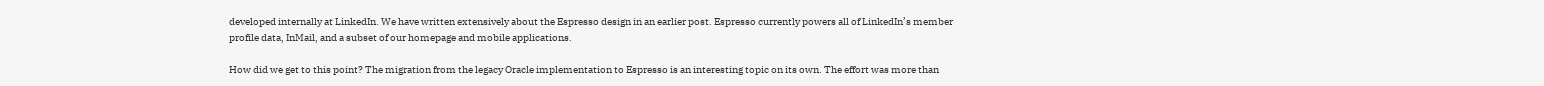developed internally at LinkedIn. We have written extensively about the Espresso design in an earlier post. Espresso currently powers all of LinkedIn’s member profile data, InMail, and a subset of our homepage and mobile applications.

How did we get to this point? The migration from the legacy Oracle implementation to Espresso is an interesting topic on its own. The effort was more than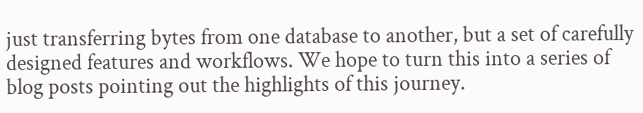just transferring bytes from one database to another, but a set of carefully designed features and workflows. We hope to turn this into a series of blog posts pointing out the highlights of this journey.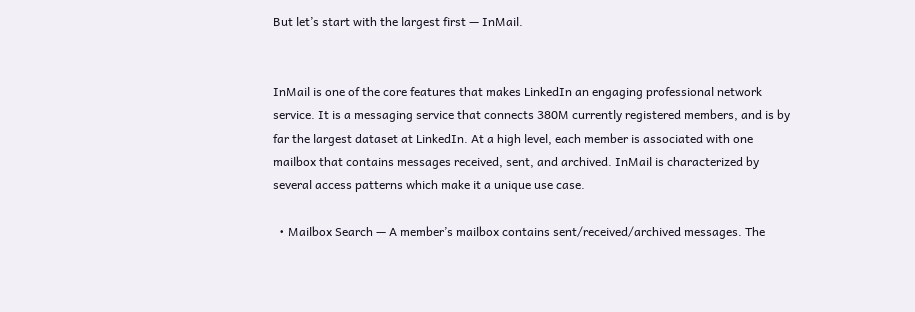But let’s start with the largest first — InMail.


InMail is one of the core features that makes LinkedIn an engaging professional network service. It is a messaging service that connects 380M currently registered members, and is by far the largest dataset at LinkedIn. At a high level, each member is associated with one mailbox that contains messages received, sent, and archived. InMail is characterized by several access patterns which make it a unique use case.

  • Mailbox Search — A member’s mailbox contains sent/received/archived messages. The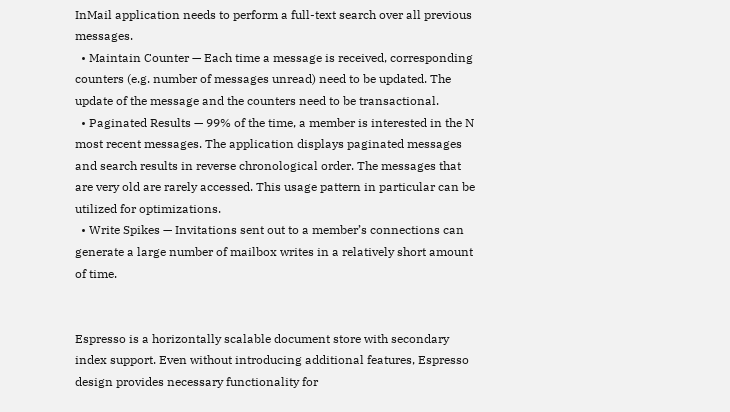InMail application needs to perform a full-text search over all previous messages.
  • Maintain Counter — Each time a message is received, corresponding counters (e.g. number of messages unread) need to be updated. The update of the message and the counters need to be transactional.
  • Paginated Results — 99% of the time, a member is interested in the N most recent messages. The application displays paginated messages and search results in reverse chronological order. The messages that are very old are rarely accessed. This usage pattern in particular can be utilized for optimizations.
  • Write Spikes — Invitations sent out to a member’s connections can generate a large number of mailbox writes in a relatively short amount of time.


Espresso is a horizontally scalable document store with secondary index support. Even without introducing additional features, Espresso design provides necessary functionality for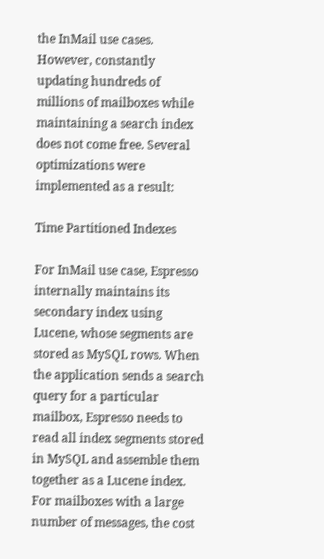the InMail use cases. However, constantly updating hundreds of millions of mailboxes while maintaining a search index does not come free. Several optimizations were implemented as a result:

Time Partitioned Indexes

For InMail use case, Espresso internally maintains its secondary index using Lucene, whose segments are stored as MySQL rows. When the application sends a search query for a particular mailbox, Espresso needs to read all index segments stored in MySQL and assemble them together as a Lucene index. For mailboxes with a large number of messages, the cost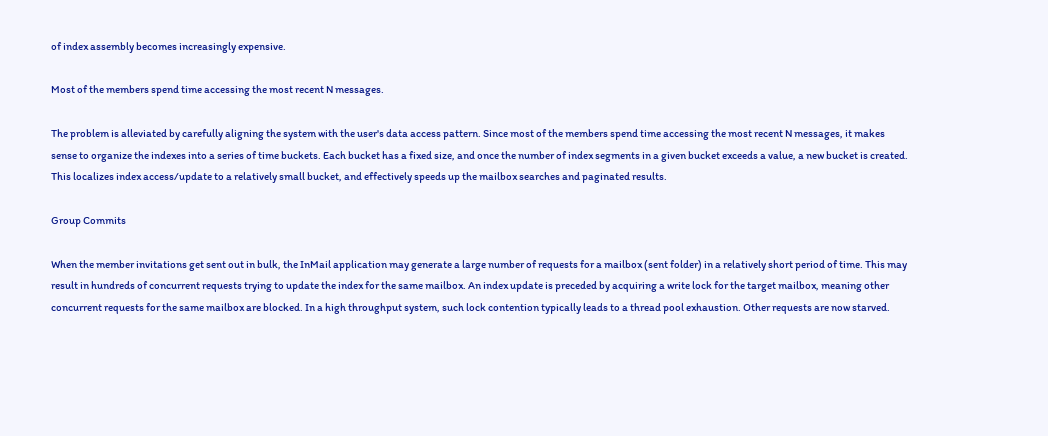of index assembly becomes increasingly expensive.

Most of the members spend time accessing the most recent N messages.

The problem is alleviated by carefully aligning the system with the user's data access pattern. Since most of the members spend time accessing the most recent N messages, it makes sense to organize the indexes into a series of time buckets. Each bucket has a fixed size, and once the number of index segments in a given bucket exceeds a value, a new bucket is created. This localizes index access/update to a relatively small bucket, and effectively speeds up the mailbox searches and paginated results.

Group Commits

When the member invitations get sent out in bulk, the InMail application may generate a large number of requests for a mailbox (sent folder) in a relatively short period of time. This may result in hundreds of concurrent requests trying to update the index for the same mailbox. An index update is preceded by acquiring a write lock for the target mailbox, meaning other concurrent requests for the same mailbox are blocked. In a high throughput system, such lock contention typically leads to a thread pool exhaustion. Other requests are now starved.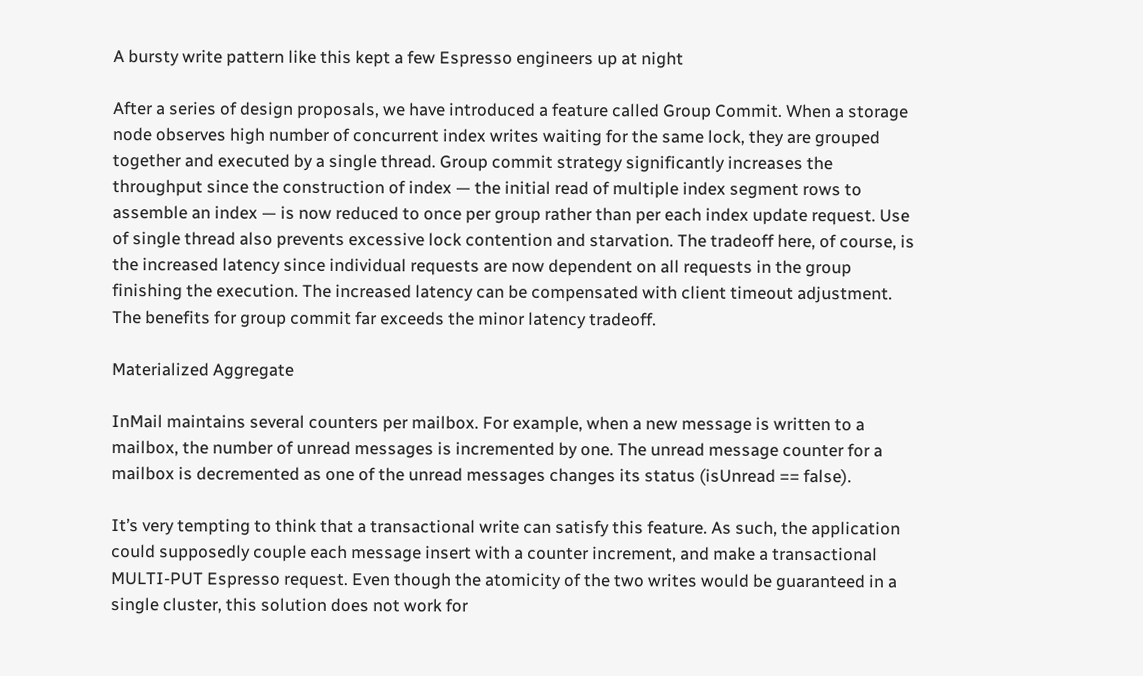A bursty write pattern like this kept a few Espresso engineers up at night

After a series of design proposals, we have introduced a feature called Group Commit. When a storage node observes high number of concurrent index writes waiting for the same lock, they are grouped together and executed by a single thread. Group commit strategy significantly increases the throughput since the construction of index — the initial read of multiple index segment rows to assemble an index — is now reduced to once per group rather than per each index update request. Use of single thread also prevents excessive lock contention and starvation. The tradeoff here, of course, is the increased latency since individual requests are now dependent on all requests in the group finishing the execution. The increased latency can be compensated with client timeout adjustment. The benefits for group commit far exceeds the minor latency tradeoff.

Materialized Aggregate

InMail maintains several counters per mailbox. For example, when a new message is written to a mailbox, the number of unread messages is incremented by one. The unread message counter for a mailbox is decremented as one of the unread messages changes its status (isUnread == false).

It’s very tempting to think that a transactional write can satisfy this feature. As such, the application could supposedly couple each message insert with a counter increment, and make a transactional MULTI-PUT Espresso request. Even though the atomicity of the two writes would be guaranteed in a single cluster, this solution does not work for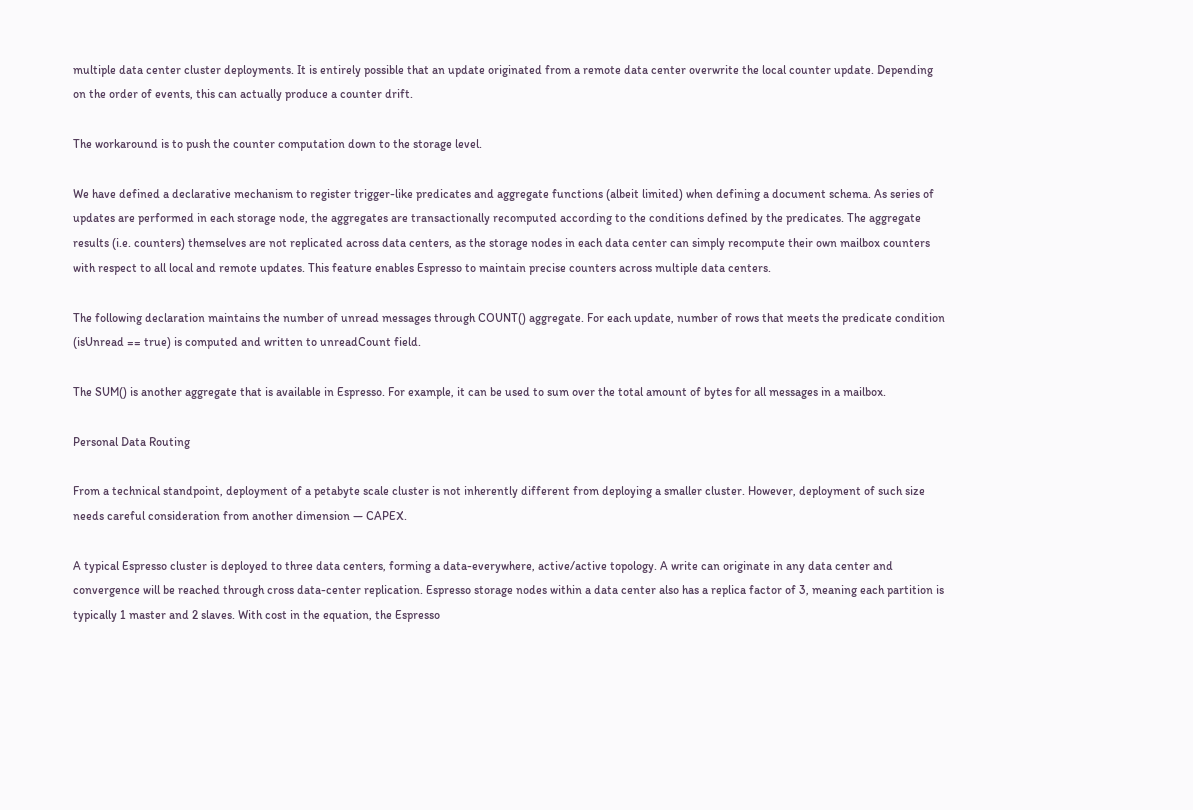multiple data center cluster deployments. It is entirely possible that an update originated from a remote data center overwrite the local counter update. Depending on the order of events, this can actually produce a counter drift.

The workaround is to push the counter computation down to the storage level.

We have defined a declarative mechanism to register trigger-like predicates and aggregate functions (albeit limited) when defining a document schema. As series of updates are performed in each storage node, the aggregates are transactionally recomputed according to the conditions defined by the predicates. The aggregate results (i.e. counters) themselves are not replicated across data centers, as the storage nodes in each data center can simply recompute their own mailbox counters with respect to all local and remote updates. This feature enables Espresso to maintain precise counters across multiple data centers.

The following declaration maintains the number of unread messages through COUNT() aggregate. For each update, number of rows that meets the predicate condition (isUnread == true) is computed and written to unreadCount field.

The SUM() is another aggregate that is available in Espresso. For example, it can be used to sum over the total amount of bytes for all messages in a mailbox.

Personal Data Routing

From a technical standpoint, deployment of a petabyte scale cluster is not inherently different from deploying a smaller cluster. However, deployment of such size needs careful consideration from another dimension — CAPEX.

A typical Espresso cluster is deployed to three data centers, forming a data-everywhere, active/active topology. A write can originate in any data center and convergence will be reached through cross data-center replication. Espresso storage nodes within a data center also has a replica factor of 3, meaning each partition is typically 1 master and 2 slaves. With cost in the equation, the Espresso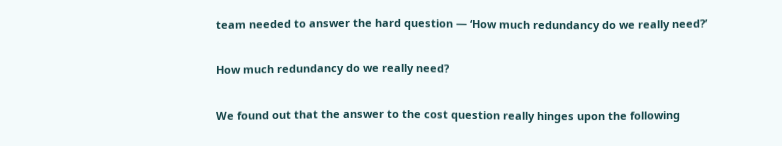team needed to answer the hard question — ‘How much redundancy do we really need?’

How much redundancy do we really need?

We found out that the answer to the cost question really hinges upon the following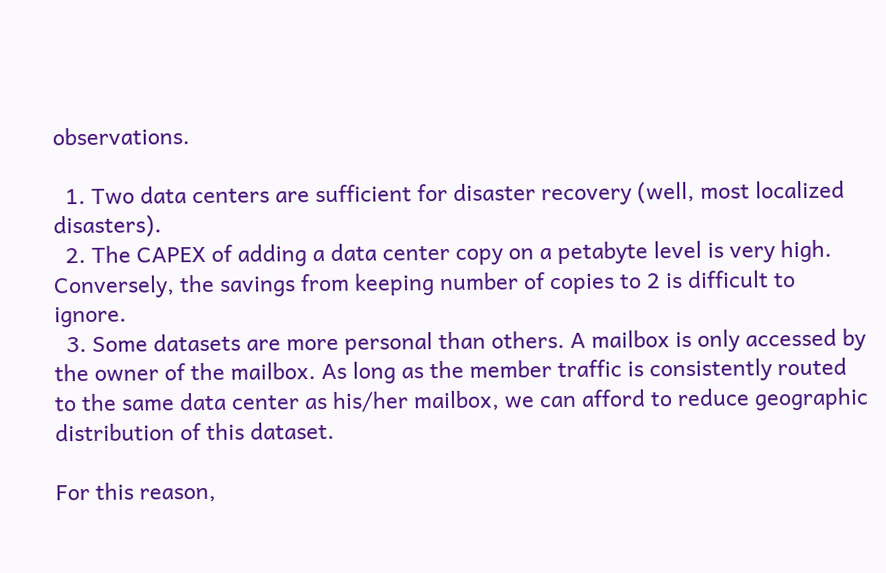observations.

  1. Two data centers are sufficient for disaster recovery (well, most localized disasters).
  2. The CAPEX of adding a data center copy on a petabyte level is very high. Conversely, the savings from keeping number of copies to 2 is difficult to ignore.
  3. Some datasets are more personal than others. A mailbox is only accessed by the owner of the mailbox. As long as the member traffic is consistently routed to the same data center as his/her mailbox, we can afford to reduce geographic distribution of this dataset.

For this reason,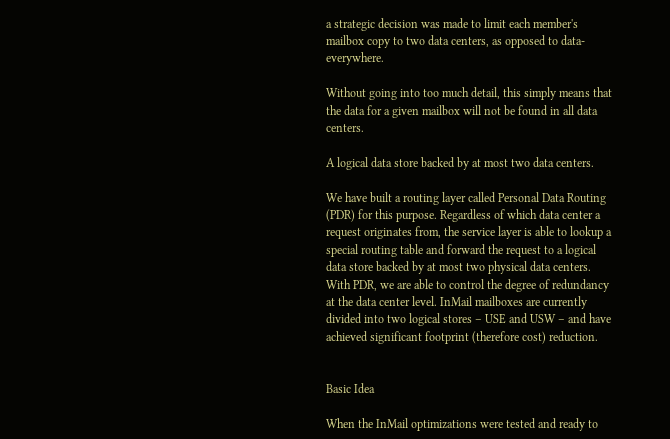a strategic decision was made to limit each member's mailbox copy to two data centers, as opposed to data-everywhere.

Without going into too much detail, this simply means that the data for a given mailbox will not be found in all data centers.

A logical data store backed by at most two data centers.

We have built a routing layer called Personal Data Routing (PDR) for this purpose. Regardless of which data center a request originates from, the service layer is able to lookup a special routing table and forward the request to a logical data store backed by at most two physical data centers. With PDR, we are able to control the degree of redundancy at the data center level. InMail mailboxes are currently divided into two logical stores – USE and USW – and have achieved significant footprint (therefore cost) reduction.


Basic Idea

When the InMail optimizations were tested and ready to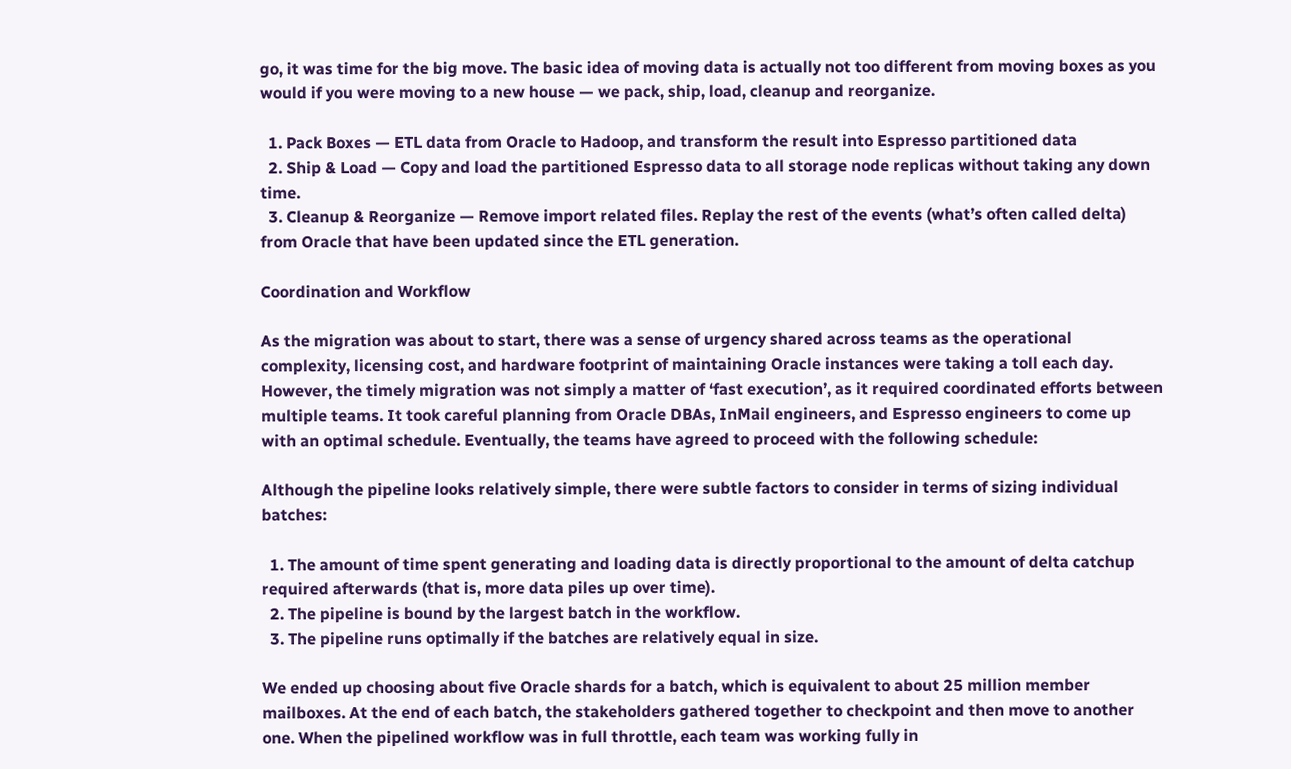go, it was time for the big move. The basic idea of moving data is actually not too different from moving boxes as you would if you were moving to a new house — we pack, ship, load, cleanup and reorganize.

  1. Pack Boxes — ETL data from Oracle to Hadoop, and transform the result into Espresso partitioned data
  2. Ship & Load — Copy and load the partitioned Espresso data to all storage node replicas without taking any down time.
  3. Cleanup & Reorganize — Remove import related files. Replay the rest of the events (what’s often called delta) from Oracle that have been updated since the ETL generation.

Coordination and Workflow

As the migration was about to start, there was a sense of urgency shared across teams as the operational complexity, licensing cost, and hardware footprint of maintaining Oracle instances were taking a toll each day. However, the timely migration was not simply a matter of ‘fast execution’, as it required coordinated efforts between multiple teams. It took careful planning from Oracle DBAs, InMail engineers, and Espresso engineers to come up with an optimal schedule. Eventually, the teams have agreed to proceed with the following schedule:

Although the pipeline looks relatively simple, there were subtle factors to consider in terms of sizing individual batches:

  1. The amount of time spent generating and loading data is directly proportional to the amount of delta catchup required afterwards (that is, more data piles up over time).
  2. The pipeline is bound by the largest batch in the workflow.
  3. The pipeline runs optimally if the batches are relatively equal in size.

We ended up choosing about five Oracle shards for a batch, which is equivalent to about 25 million member mailboxes. At the end of each batch, the stakeholders gathered together to checkpoint and then move to another one. When the pipelined workflow was in full throttle, each team was working fully in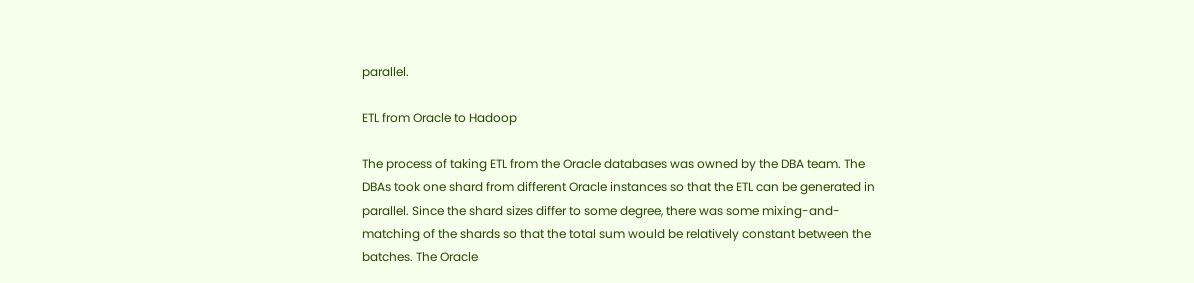parallel.

ETL from Oracle to Hadoop

The process of taking ETL from the Oracle databases was owned by the DBA team. The DBAs took one shard from different Oracle instances so that the ETL can be generated in parallel. Since the shard sizes differ to some degree, there was some mixing-and-matching of the shards so that the total sum would be relatively constant between the batches. The Oracle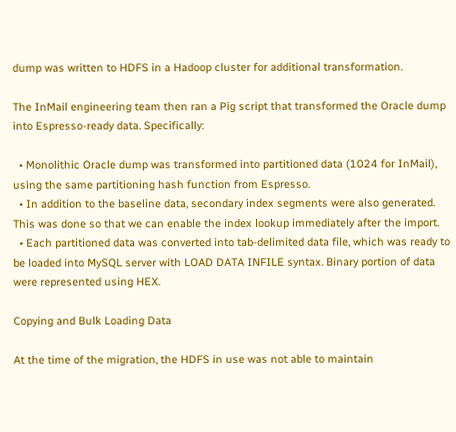dump was written to HDFS in a Hadoop cluster for additional transformation.

The InMail engineering team then ran a Pig script that transformed the Oracle dump into Espresso-ready data. Specifically:

  • Monolithic Oracle dump was transformed into partitioned data (1024 for InMail), using the same partitioning hash function from Espresso.
  • In addition to the baseline data, secondary index segments were also generated. This was done so that we can enable the index lookup immediately after the import.
  • Each partitioned data was converted into tab-delimited data file, which was ready to be loaded into MySQL server with LOAD DATA INFILE syntax. Binary portion of data were represented using HEX.

Copying and Bulk Loading Data

At the time of the migration, the HDFS in use was not able to maintain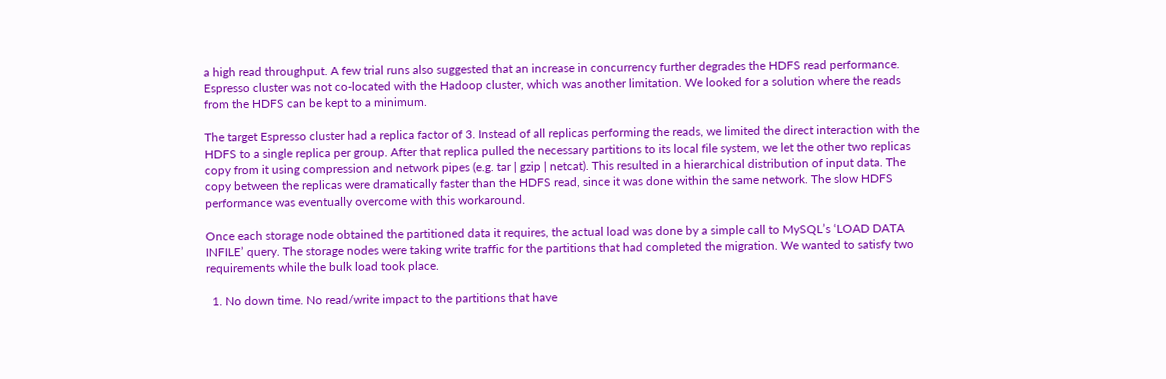a high read throughput. A few trial runs also suggested that an increase in concurrency further degrades the HDFS read performance. Espresso cluster was not co-located with the Hadoop cluster, which was another limitation. We looked for a solution where the reads from the HDFS can be kept to a minimum.

The target Espresso cluster had a replica factor of 3. Instead of all replicas performing the reads, we limited the direct interaction with the HDFS to a single replica per group. After that replica pulled the necessary partitions to its local file system, we let the other two replicas copy from it using compression and network pipes (e.g. tar | gzip | netcat). This resulted in a hierarchical distribution of input data. The copy between the replicas were dramatically faster than the HDFS read, since it was done within the same network. The slow HDFS performance was eventually overcome with this workaround.

Once each storage node obtained the partitioned data it requires, the actual load was done by a simple call to MySQL’s ‘LOAD DATA INFILE’ query. The storage nodes were taking write traffic for the partitions that had completed the migration. We wanted to satisfy two requirements while the bulk load took place.

  1. No down time. No read/write impact to the partitions that have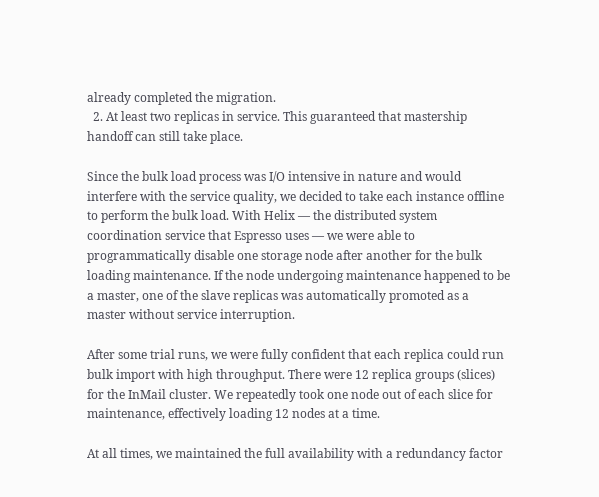already completed the migration.
  2. At least two replicas in service. This guaranteed that mastership handoff can still take place.

Since the bulk load process was I/O intensive in nature and would interfere with the service quality, we decided to take each instance offline to perform the bulk load. With Helix — the distributed system coordination service that Espresso uses — we were able to programmatically disable one storage node after another for the bulk loading maintenance. If the node undergoing maintenance happened to be a master, one of the slave replicas was automatically promoted as a master without service interruption.

After some trial runs, we were fully confident that each replica could run bulk import with high throughput. There were 12 replica groups (slices) for the InMail cluster. We repeatedly took one node out of each slice for maintenance, effectively loading 12 nodes at a time.

At all times, we maintained the full availability with a redundancy factor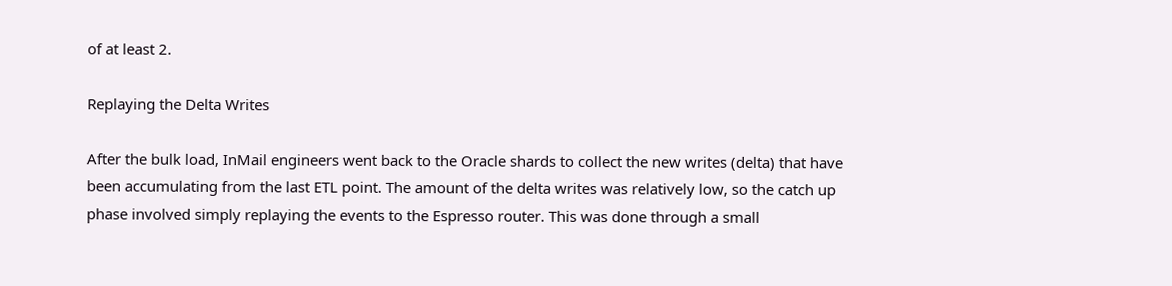of at least 2.

Replaying the Delta Writes

After the bulk load, InMail engineers went back to the Oracle shards to collect the new writes (delta) that have been accumulating from the last ETL point. The amount of the delta writes was relatively low, so the catch up phase involved simply replaying the events to the Espresso router. This was done through a small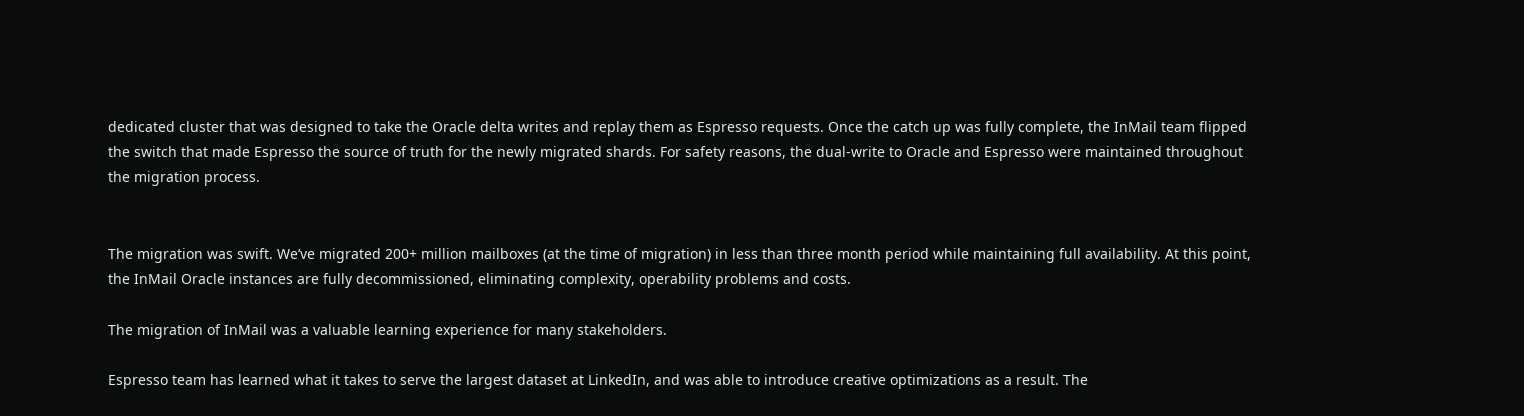dedicated cluster that was designed to take the Oracle delta writes and replay them as Espresso requests. Once the catch up was fully complete, the InMail team flipped the switch that made Espresso the source of truth for the newly migrated shards. For safety reasons, the dual-write to Oracle and Espresso were maintained throughout the migration process.


The migration was swift. We’ve migrated 200+ million mailboxes (at the time of migration) in less than three month period while maintaining full availability. At this point, the InMail Oracle instances are fully decommissioned, eliminating complexity, operability problems and costs.

The migration of InMail was a valuable learning experience for many stakeholders.

Espresso team has learned what it takes to serve the largest dataset at LinkedIn, and was able to introduce creative optimizations as a result. The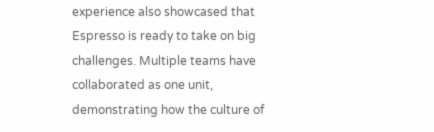experience also showcased that Espresso is ready to take on big challenges. Multiple teams have collaborated as one unit, demonstrating how the culture of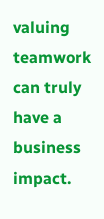valuing teamwork can truly have a business impact.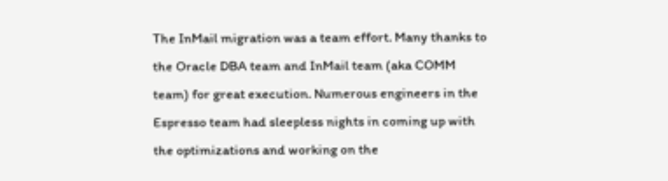The InMail migration was a team effort. Many thanks to the Oracle DBA team and InMail team (aka COMM team) for great execution. Numerous engineers in the Espresso team had sleepless nights in coming up with the optimizations and working on the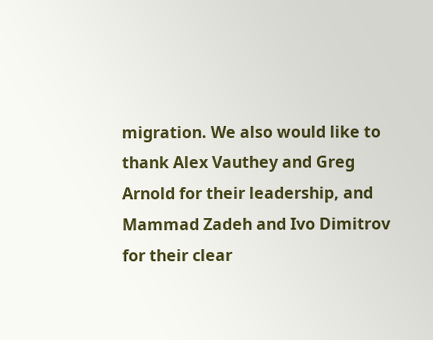migration. We also would like to thank Alex Vauthey and Greg Arnold for their leadership, and Mammad Zadeh and Ivo Dimitrov for their clear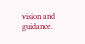vision and guidance.